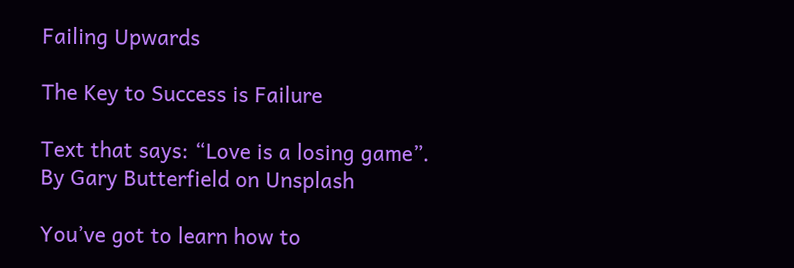Failing Upwards

The Key to Success is Failure

Text that says: “Love is a losing game”.
By Gary Butterfield on Unsplash

You’ve got to learn how to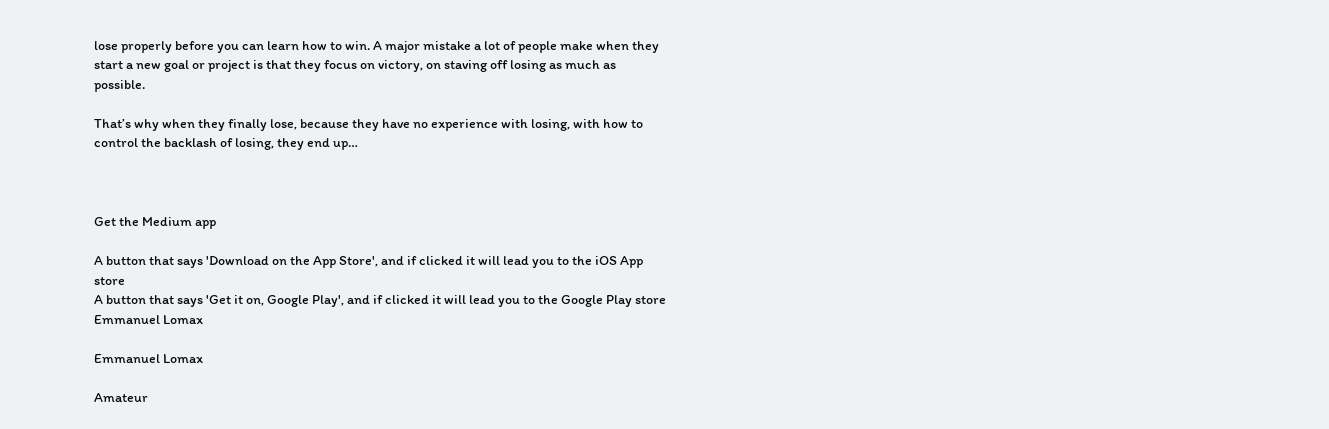lose properly before you can learn how to win. A major mistake a lot of people make when they start a new goal or project is that they focus on victory, on staving off losing as much as possible.

That’s why when they finally lose, because they have no experience with losing, with how to control the backlash of losing, they end up…



Get the Medium app

A button that says 'Download on the App Store', and if clicked it will lead you to the iOS App store
A button that says 'Get it on, Google Play', and if clicked it will lead you to the Google Play store
Emmanuel Lomax

Emmanuel Lomax

Amateur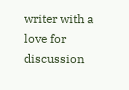writer with a love for discussion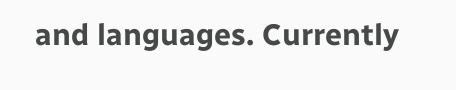and languages. Currently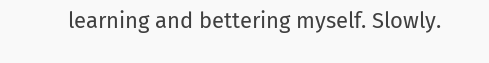learning and bettering myself. Slowly.